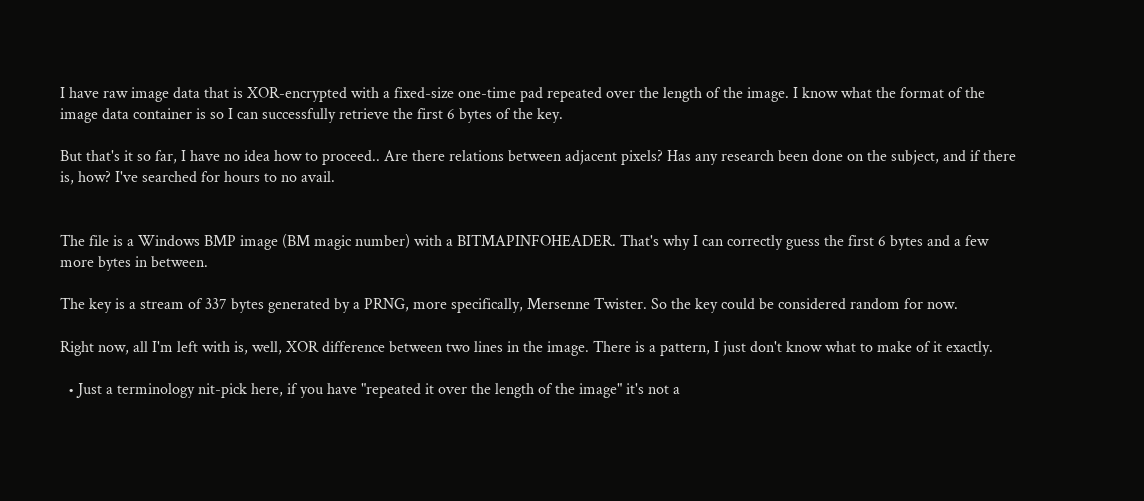I have raw image data that is XOR-encrypted with a fixed-size one-time pad repeated over the length of the image. I know what the format of the image data container is so I can successfully retrieve the first 6 bytes of the key.

But that's it so far, I have no idea how to proceed.. Are there relations between adjacent pixels? Has any research been done on the subject, and if there is, how? I've searched for hours to no avail.


The file is a Windows BMP image (BM magic number) with a BITMAPINFOHEADER. That's why I can correctly guess the first 6 bytes and a few more bytes in between.

The key is a stream of 337 bytes generated by a PRNG, more specifically, Mersenne Twister. So the key could be considered random for now.

Right now, all I'm left with is, well, XOR difference between two lines in the image. There is a pattern, I just don't know what to make of it exactly.

  • Just a terminology nit-pick here, if you have "repeated it over the length of the image" it's not a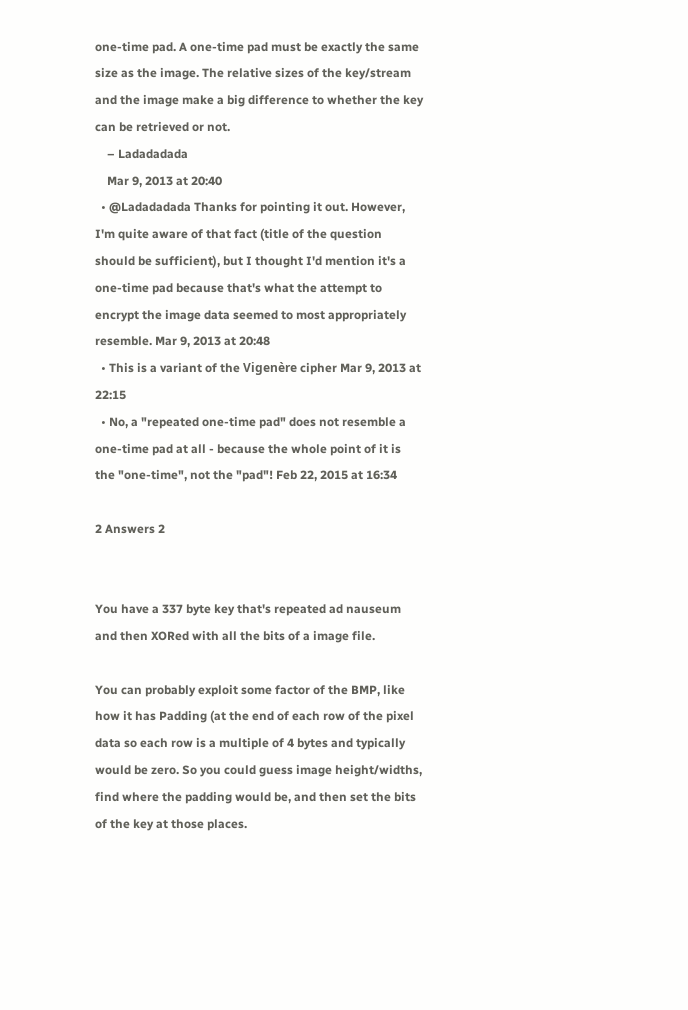one-time pad. A one-time pad must be exactly the same size as the image. The relative sizes of the key/stream and the image make a big difference to whether the key can be retrieved or not.
    – Ladadadada
    Mar 9, 2013 at 20:40
  • @Ladadadada Thanks for pointing it out. However, I'm quite aware of that fact (title of the question should be sufficient), but I thought I'd mention it's a one-time pad because that's what the attempt to encrypt the image data seemed to most appropriately resemble. Mar 9, 2013 at 20:48
  • This is a variant of the Vigenère cipher Mar 9, 2013 at 22:15
  • No, a "repeated one-time pad" does not resemble a one-time pad at all - because the whole point of it is the "one-time", not the "pad"! Feb 22, 2015 at 16:34

2 Answers 2


You have a 337 byte key that's repeated ad nauseum and then XORed with all the bits of a image file.

You can probably exploit some factor of the BMP, like how it has Padding (at the end of each row of the pixel data so each row is a multiple of 4 bytes and typically would be zero. So you could guess image height/widths, find where the padding would be, and then set the bits of the key at those places.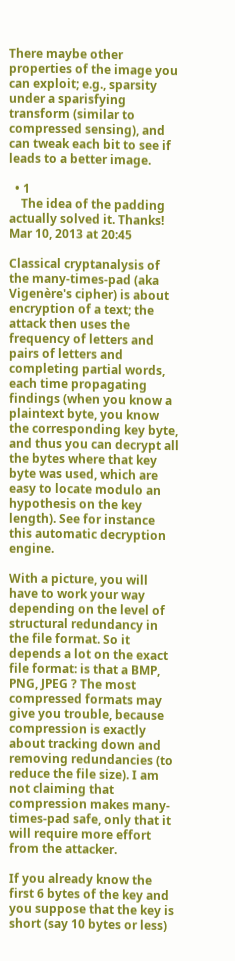There maybe other properties of the image you can exploit; e.g., sparsity under a sparisfying transform (similar to compressed sensing), and can tweak each bit to see if leads to a better image.

  • 1
    The idea of the padding actually solved it. Thanks! Mar 10, 2013 at 20:45

Classical cryptanalysis of the many-times-pad (aka Vigenère's cipher) is about encryption of a text; the attack then uses the frequency of letters and pairs of letters and completing partial words, each time propagating findings (when you know a plaintext byte, you know the corresponding key byte, and thus you can decrypt all the bytes where that key byte was used, which are easy to locate modulo an hypothesis on the key length). See for instance this automatic decryption engine.

With a picture, you will have to work your way depending on the level of structural redundancy in the file format. So it depends a lot on the exact file format: is that a BMP, PNG, JPEG ? The most compressed formats may give you trouble, because compression is exactly about tracking down and removing redundancies (to reduce the file size). I am not claiming that compression makes many-times-pad safe, only that it will require more effort from the attacker.

If you already know the first 6 bytes of the key and you suppose that the key is short (say 10 bytes or less)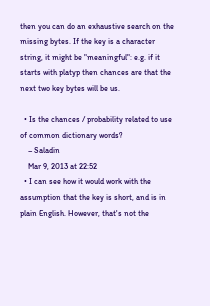then you can do an exhaustive search on the missing bytes. If the key is a character string, it might be "meaningful": e.g. if it starts with platyp then chances are that the next two key bytes will be us.

  • Is the chances / probability related to use of common dictionary words?
    – Saladin
    Mar 9, 2013 at 22:52
  • I can see how it would work with the assumption that the key is short, and is in plain English. However, that's not the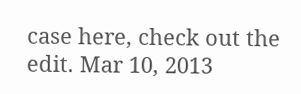case here, check out the edit. Mar 10, 2013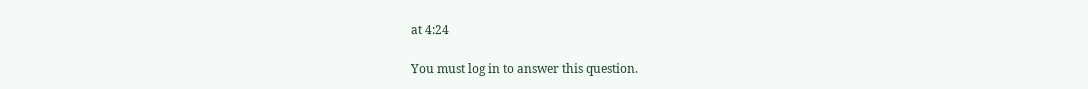at 4:24

You must log in to answer this question.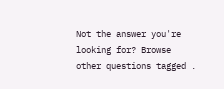Not the answer you're looking for? Browse other questions tagged .